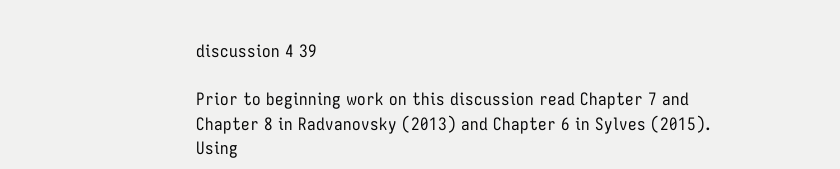discussion 4 39

Prior to beginning work on this discussion read Chapter 7 and Chapter 8 in Radvanovsky (2013) and Chapter 6 in Sylves (2015). Using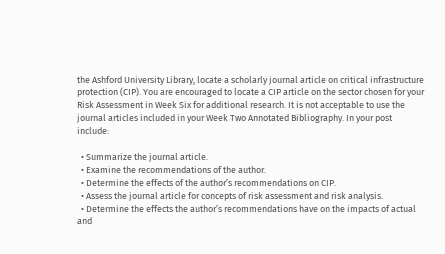the Ashford University Library, locate a scholarly journal article on critical infrastructure protection (CIP). You are encouraged to locate a CIP article on the sector chosen for your Risk Assessment in Week Six for additional research. It is not acceptable to use the journal articles included in your Week Two Annotated Bibliography. In your post include:

  • Summarize the journal article.
  • Examine the recommendations of the author.
  • Determine the effects of the author’s recommendations on CIP.
  • Assess the journal article for concepts of risk assessment and risk analysis.
  • Determine the effects the author’s recommendations have on the impacts of actual and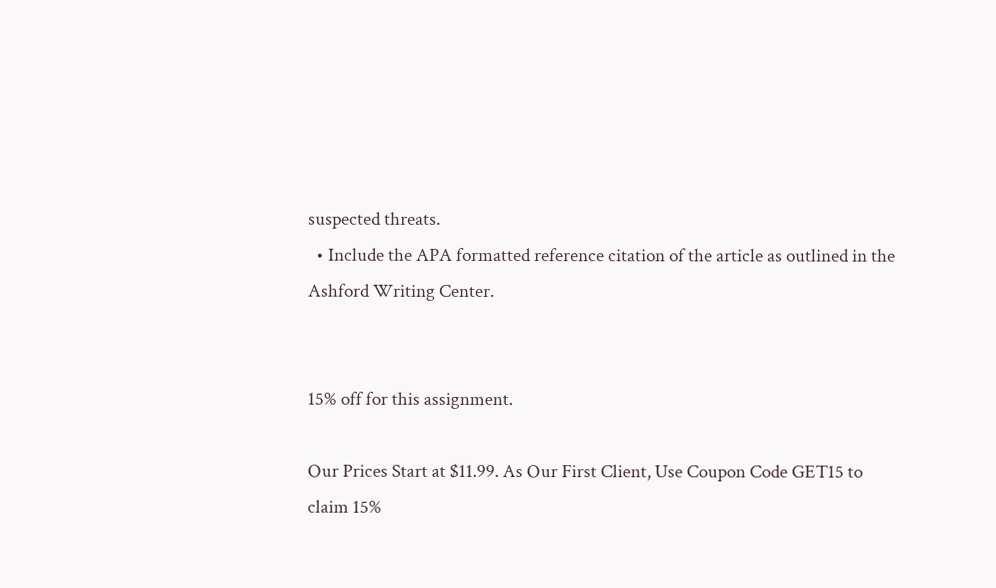suspected threats.
  • Include the APA formatted reference citation of the article as outlined in the Ashford Writing Center.


15% off for this assignment.

Our Prices Start at $11.99. As Our First Client, Use Coupon Code GET15 to claim 15%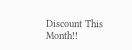Discount This Month!!